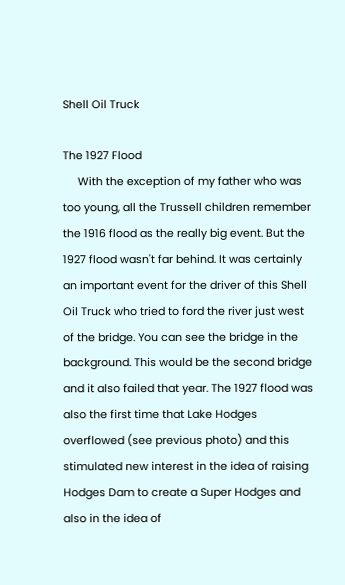Shell Oil Truck

The 1927 Flood
     With the exception of my father who was too young, all the Trussell children remember the 1916 flood as the really big event. But the 1927 flood wasn't far behind. It was certainly an important event for the driver of this Shell Oil Truck who tried to ford the river just west of the bridge. You can see the bridge in the background. This would be the second bridge and it also failed that year. The 1927 flood was also the first time that Lake Hodges overflowed (see previous photo) and this stimulated new interest in the idea of raising Hodges Dam to create a Super Hodges and also in the idea of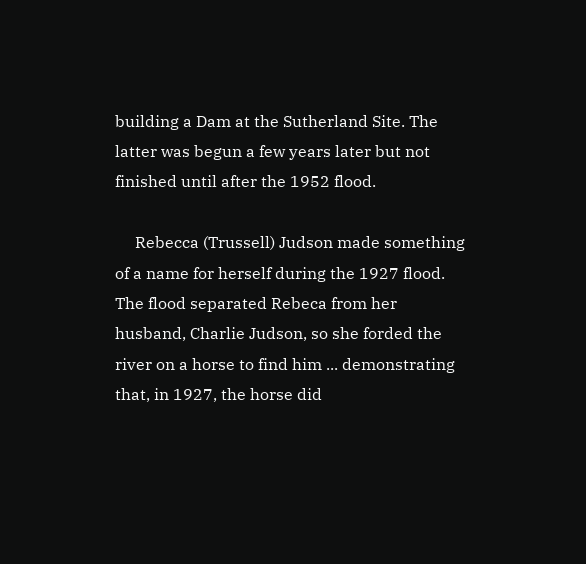building a Dam at the Sutherland Site. The latter was begun a few years later but not finished until after the 1952 flood.

     Rebecca (Trussell) Judson made something of a name for herself during the 1927 flood. The flood separated Rebeca from her husband, Charlie Judson, so she forded the river on a horse to find him ... demonstrating that, in 1927, the horse did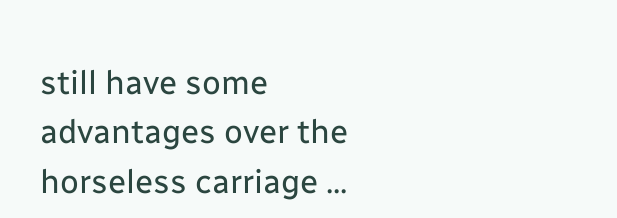still have some advantages over the horseless carriage ...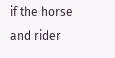if the horse and rider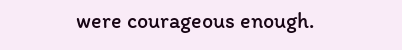were courageous enough.